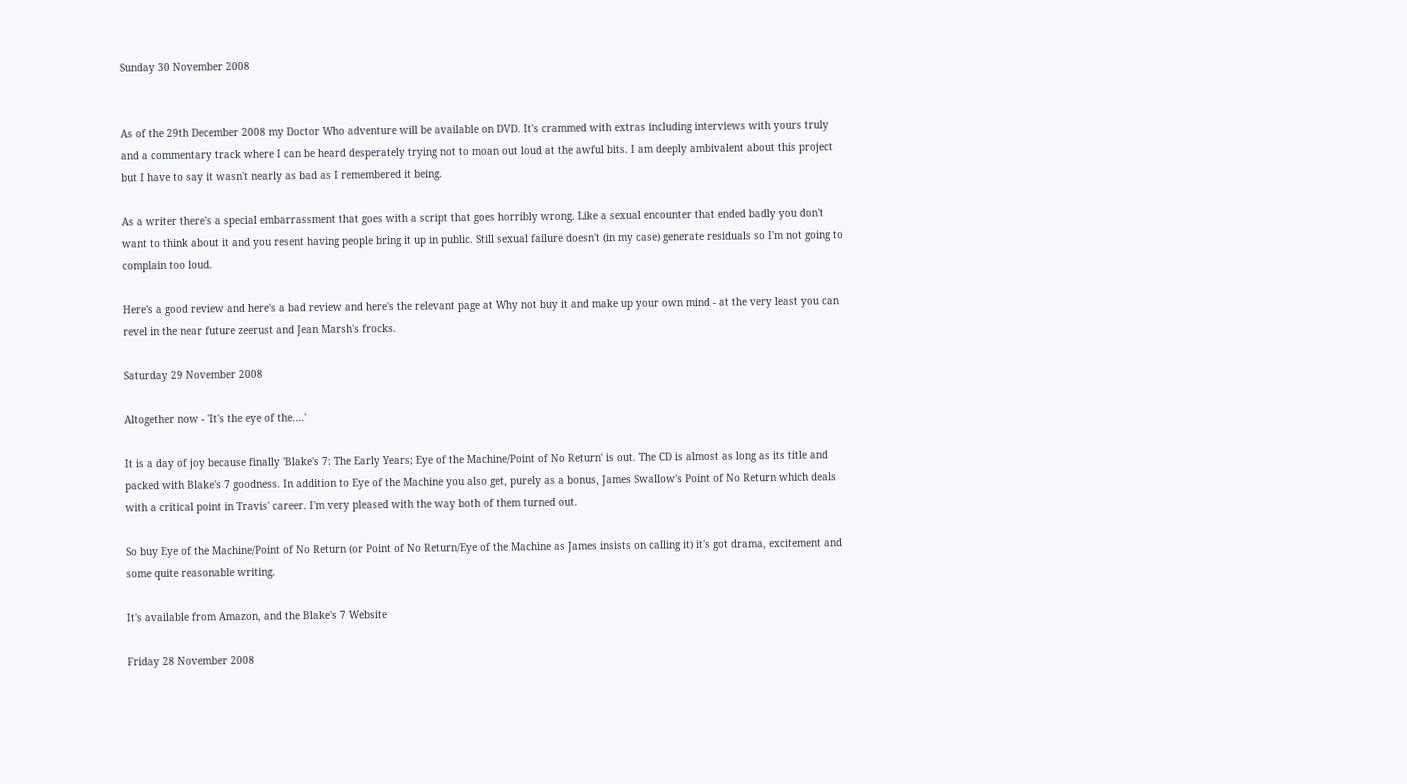Sunday 30 November 2008


As of the 29th December 2008 my Doctor Who adventure will be available on DVD. It's crammed with extras including interviews with yours truly and a commentary track where I can be heard desperately trying not to moan out loud at the awful bits. I am deeply ambivalent about this project but I have to say it wasn't nearly as bad as I remembered it being.

As a writer there's a special embarrassment that goes with a script that goes horribly wrong. Like a sexual encounter that ended badly you don't want to think about it and you resent having people bring it up in public. Still sexual failure doesn't (in my case) generate residuals so I'm not going to complain too loud.

Here's a good review and here's a bad review and here's the relevant page at Why not buy it and make up your own mind - at the very least you can revel in the near future zeerust and Jean Marsh's frocks.

Saturday 29 November 2008

Altogether now - 'It's the eye of the....'

It is a day of joy because finally 'Blake's 7: The Early Years; Eye of the Machine/Point of No Return' is out. The CD is almost as long as its title and packed with Blake's 7 goodness. In addition to Eye of the Machine you also get, purely as a bonus, James Swallow's Point of No Return which deals with a critical point in Travis' career. I'm very pleased with the way both of them turned out.

So buy Eye of the Machine/Point of No Return (or Point of No Return/Eye of the Machine as James insists on calling it) it's got drama, excitement and some quite reasonable writing.

It's available from Amazon, and the Blake's 7 Website

Friday 28 November 2008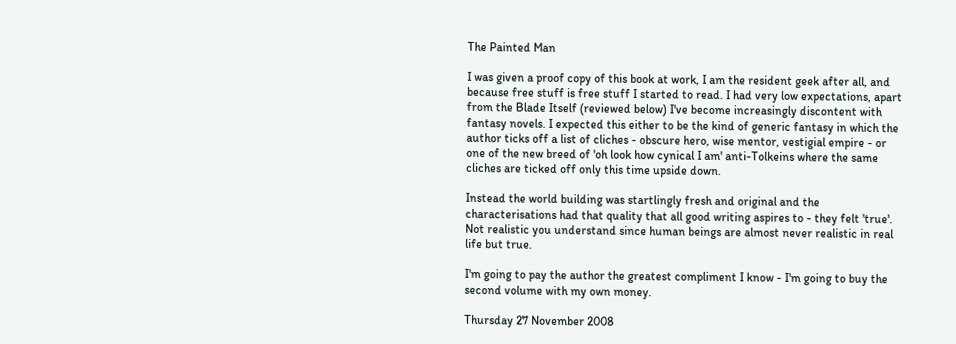The Painted Man

I was given a proof copy of this book at work, I am the resident geek after all, and because free stuff is free stuff I started to read. I had very low expectations, apart from the Blade Itself (reviewed below) I've become increasingly discontent with fantasy novels. I expected this either to be the kind of generic fantasy in which the author ticks off a list of cliches - obscure hero, wise mentor, vestigial empire - or one of the new breed of 'oh look how cynical I am' anti-Tolkeins where the same cliches are ticked off only this time upside down.

Instead the world building was startlingly fresh and original and the characterisations had that quality that all good writing aspires to - they felt 'true'. Not realistic you understand since human beings are almost never realistic in real life but true.

I'm going to pay the author the greatest compliment I know - I'm going to buy the second volume with my own money.

Thursday 27 November 2008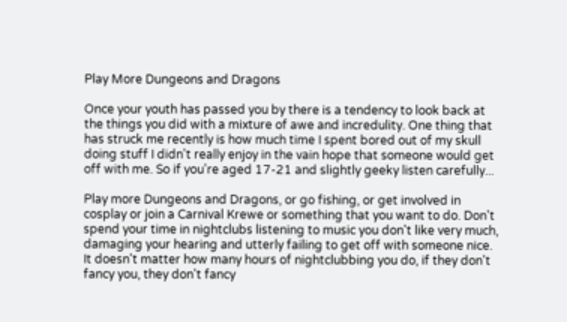Play More Dungeons and Dragons

Once your youth has passed you by there is a tendency to look back at the things you did with a mixture of awe and incredulity. One thing that has struck me recently is how much time I spent bored out of my skull doing stuff I didn't really enjoy in the vain hope that someone would get off with me. So if you're aged 17-21 and slightly geeky listen carefully...

Play more Dungeons and Dragons, or go fishing, or get involved in cosplay or join a Carnival Krewe or something that you want to do. Don't spend your time in nightclubs listening to music you don't like very much, damaging your hearing and utterly failing to get off with someone nice. It doesn't matter how many hours of nightclubbing you do, if they don't fancy you, they don't fancy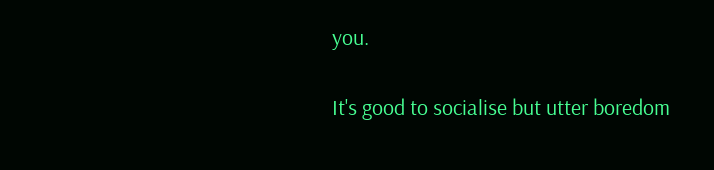you.

It's good to socialise but utter boredom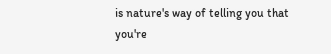is nature's way of telling you that you're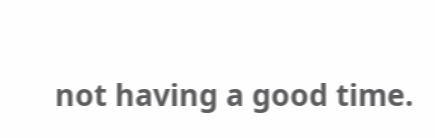not having a good time.